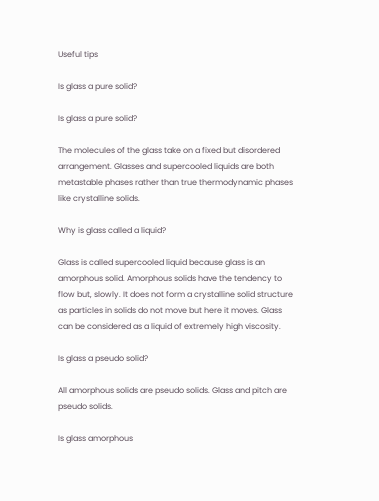Useful tips

Is glass a pure solid?

Is glass a pure solid?

The molecules of the glass take on a fixed but disordered arrangement. Glasses and supercooled liquids are both metastable phases rather than true thermodynamic phases like crystalline solids.

Why is glass called a liquid?

Glass is called supercooled liquid because glass is an amorphous solid. Amorphous solids have the tendency to flow but, slowly. It does not form a crystalline solid structure as particles in solids do not move but here it moves. Glass can be considered as a liquid of extremely high viscosity.

Is glass a pseudo solid?

All amorphous solids are pseudo solids. Glass and pitch are pseudo solids.

Is glass amorphous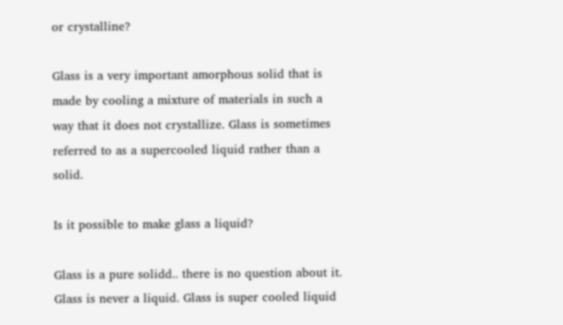or crystalline?

Glass is a very important amorphous solid that is made by cooling a mixture of materials in such a way that it does not crystallize. Glass is sometimes referred to as a supercooled liquid rather than a solid.

Is it possible to make glass a liquid?

Glass is a pure solidd.. there is no question about it. Glass is never a liquid. Glass is super cooled liquid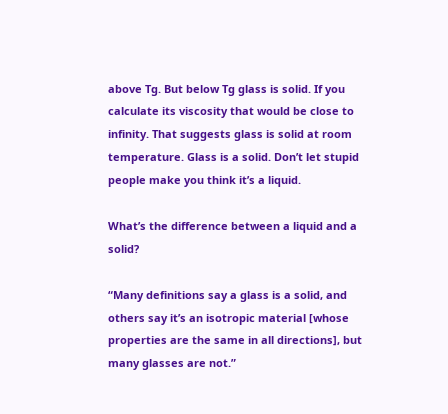above Tg. But below Tg glass is solid. If you calculate its viscosity that would be close to infinity. That suggests glass is solid at room temperature. Glass is a solid. Don’t let stupid people make you think it’s a liquid.

What’s the difference between a liquid and a solid?

“Many definitions say a glass is a solid, and others say it’s an isotropic material [whose properties are the same in all directions], but many glasses are not.”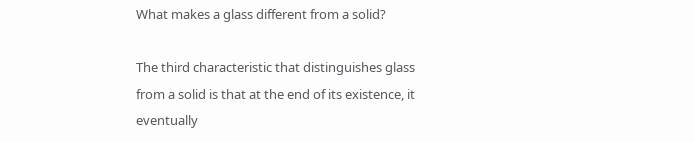What makes a glass different from a solid?

The third characteristic that distinguishes glass from a solid is that at the end of its existence, it eventually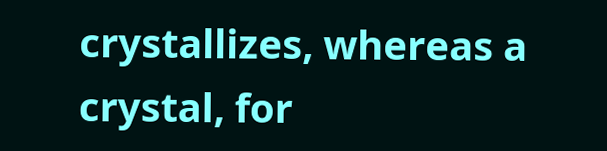crystallizes, whereas a crystal, for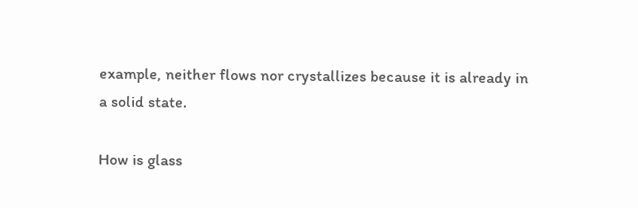example, neither flows nor crystallizes because it is already in a solid state.

How is glass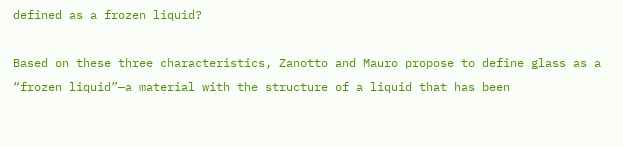defined as a frozen liquid?

Based on these three characteristics, Zanotto and Mauro propose to define glass as a “frozen liquid”—a material with the structure of a liquid that has been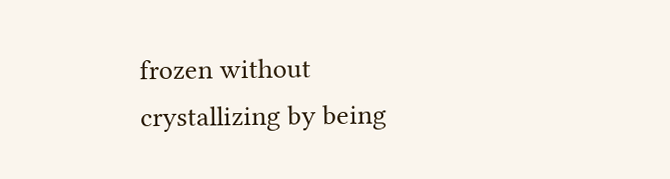frozen without crystallizing by being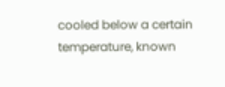cooled below a certain temperature, known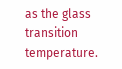as the glass transition temperature.